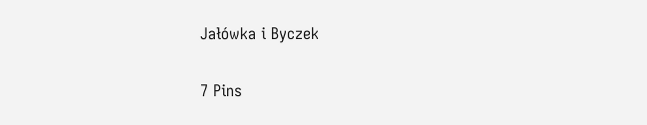Jałówka i Byczek

7 Pins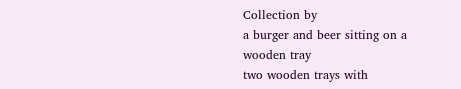Collection by
a burger and beer sitting on a wooden tray
two wooden trays with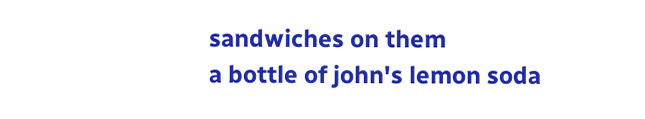sandwiches on them
a bottle of john's lemon soda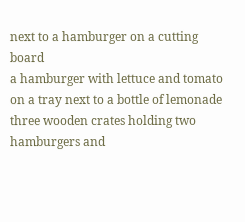next to a hamburger on a cutting board
a hamburger with lettuce and tomato on a tray next to a bottle of lemonade
three wooden crates holding two hamburgers and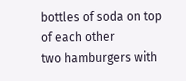bottles of soda on top of each other
two hamburgers with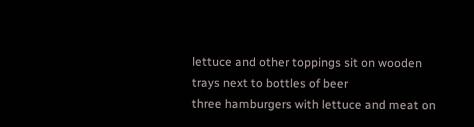lettuce and other toppings sit on wooden trays next to bottles of beer
three hamburgers with lettuce and meat on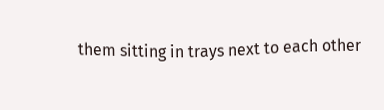them sitting in trays next to each other